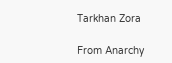Tarkhan Zora

From Anarchy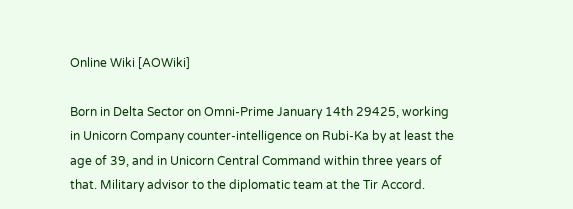Online Wiki [AOWiki]

Born in Delta Sector on Omni-Prime January 14th 29425, working in Unicorn Company counter-intelligence on Rubi-Ka by at least the age of 39, and in Unicorn Central Command within three years of that. Military advisor to the diplomatic team at the Tir Accord.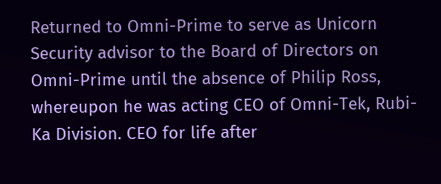Returned to Omni-Prime to serve as Unicorn Security advisor to the Board of Directors on Omni-Prime until the absence of Philip Ross, whereupon he was acting CEO of Omni-Tek, Rubi-Ka Division. CEO for life after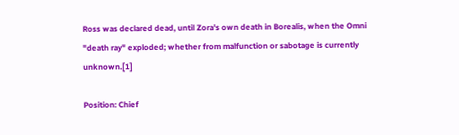Ross was declared dead, until Zora's own death in Borealis, when the Omni "death ray" exploded; whether from malfunction or sabotage is currently unknown.[1]

Position: Chief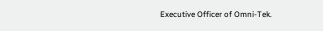Executive Officer of Omni-Tek.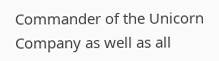Commander of the Unicorn Company as well as all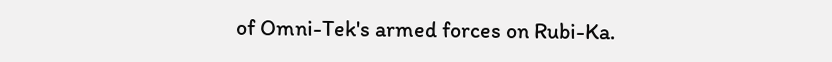of Omni-Tek's armed forces on Rubi-Ka.